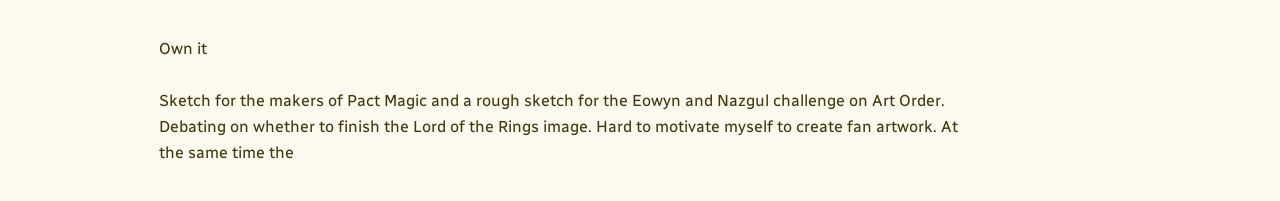Own it

Sketch for the makers of Pact Magic and a rough sketch for the Eowyn and Nazgul challenge on Art Order. Debating on whether to finish the Lord of the Rings image. Hard to motivate myself to create fan artwork. At the same time the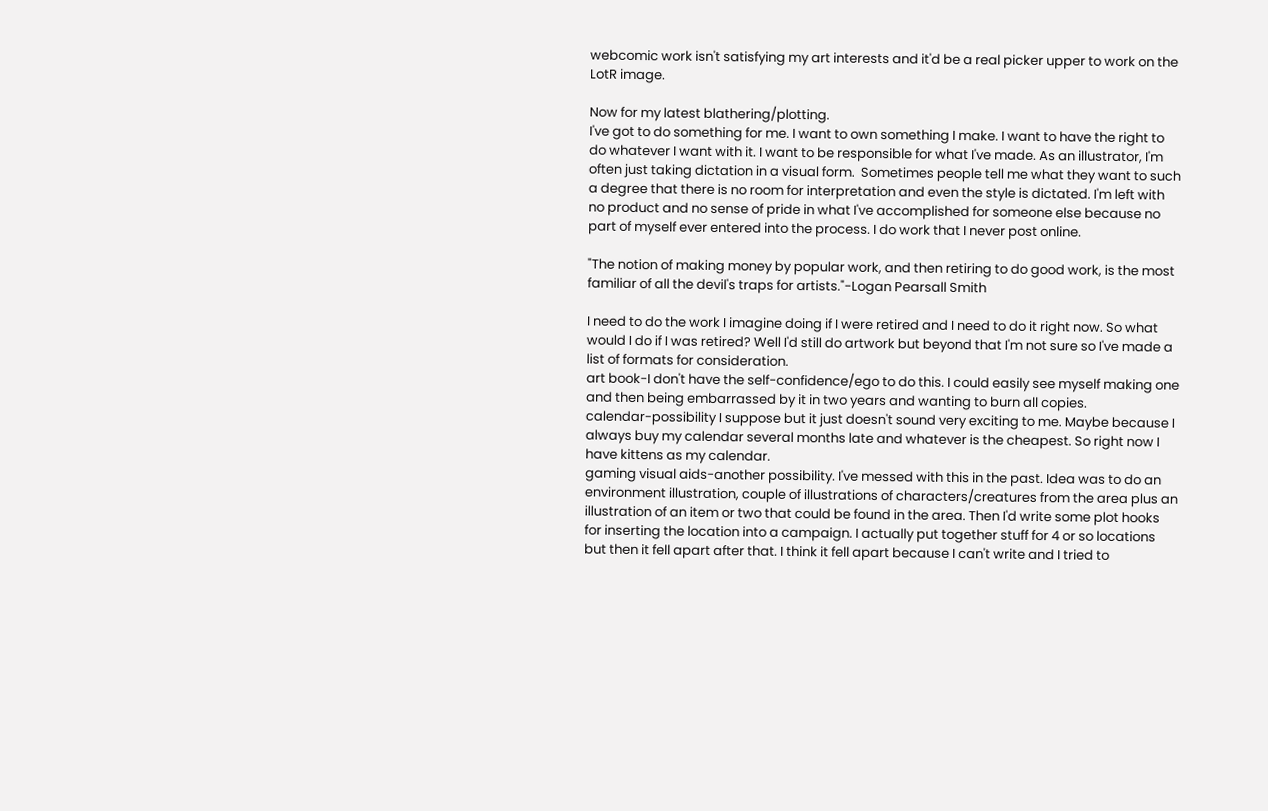webcomic work isn't satisfying my art interests and it'd be a real picker upper to work on the LotR image.

Now for my latest blathering/plotting.
I've got to do something for me. I want to own something I make. I want to have the right to do whatever I want with it. I want to be responsible for what I've made. As an illustrator, I'm often just taking dictation in a visual form.  Sometimes people tell me what they want to such a degree that there is no room for interpretation and even the style is dictated. I'm left with no product and no sense of pride in what I've accomplished for someone else because no part of myself ever entered into the process. I do work that I never post online.

"The notion of making money by popular work, and then retiring to do good work, is the most familiar of all the devil's traps for artists."-Logan Pearsall Smith

I need to do the work I imagine doing if I were retired and I need to do it right now. So what would I do if I was retired? Well I'd still do artwork but beyond that I'm not sure so I've made a list of formats for consideration.
art book-I don't have the self-confidence/ego to do this. I could easily see myself making one and then being embarrassed by it in two years and wanting to burn all copies.
calendar-possibility I suppose but it just doesn't sound very exciting to me. Maybe because I always buy my calendar several months late and whatever is the cheapest. So right now I have kittens as my calendar.
gaming visual aids-another possibility. I've messed with this in the past. Idea was to do an environment illustration, couple of illustrations of characters/creatures from the area plus an illustration of an item or two that could be found in the area. Then I'd write some plot hooks for inserting the location into a campaign. I actually put together stuff for 4 or so locations but then it fell apart after that. I think it fell apart because I can't write and I tried to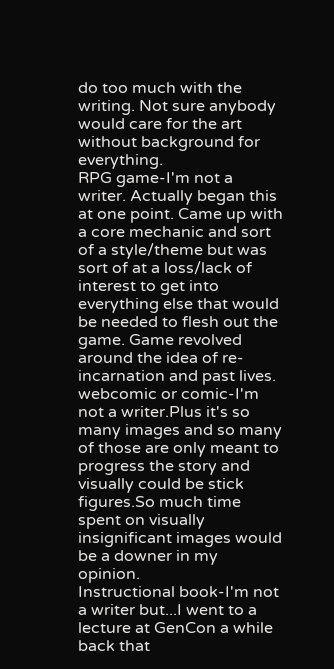do too much with the writing. Not sure anybody would care for the art without background for everything.
RPG game-I'm not a writer. Actually began this at one point. Came up with a core mechanic and sort of a style/theme but was sort of at a loss/lack of interest to get into everything else that would be needed to flesh out the game. Game revolved around the idea of re-incarnation and past lives.
webcomic or comic-I'm not a writer.Plus it's so many images and so many of those are only meant to progress the story and visually could be stick figures.So much time spent on visually insignificant images would be a downer in my opinion.
Instructional book-I'm not a writer but...I went to a lecture at GenCon a while back that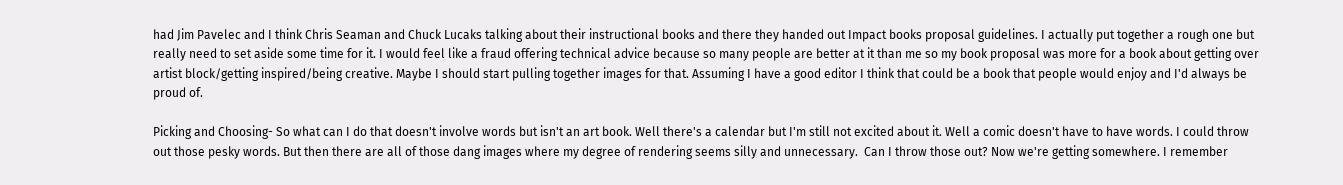had Jim Pavelec and I think Chris Seaman and Chuck Lucaks talking about their instructional books and there they handed out Impact books proposal guidelines. I actually put together a rough one but really need to set aside some time for it. I would feel like a fraud offering technical advice because so many people are better at it than me so my book proposal was more for a book about getting over artist block/getting inspired/being creative. Maybe I should start pulling together images for that. Assuming I have a good editor I think that could be a book that people would enjoy and I'd always be proud of.

Picking and Choosing- So what can I do that doesn't involve words but isn't an art book. Well there's a calendar but I'm still not excited about it. Well a comic doesn't have to have words. I could throw out those pesky words. But then there are all of those dang images where my degree of rendering seems silly and unnecessary.  Can I throw those out? Now we're getting somewhere. I remember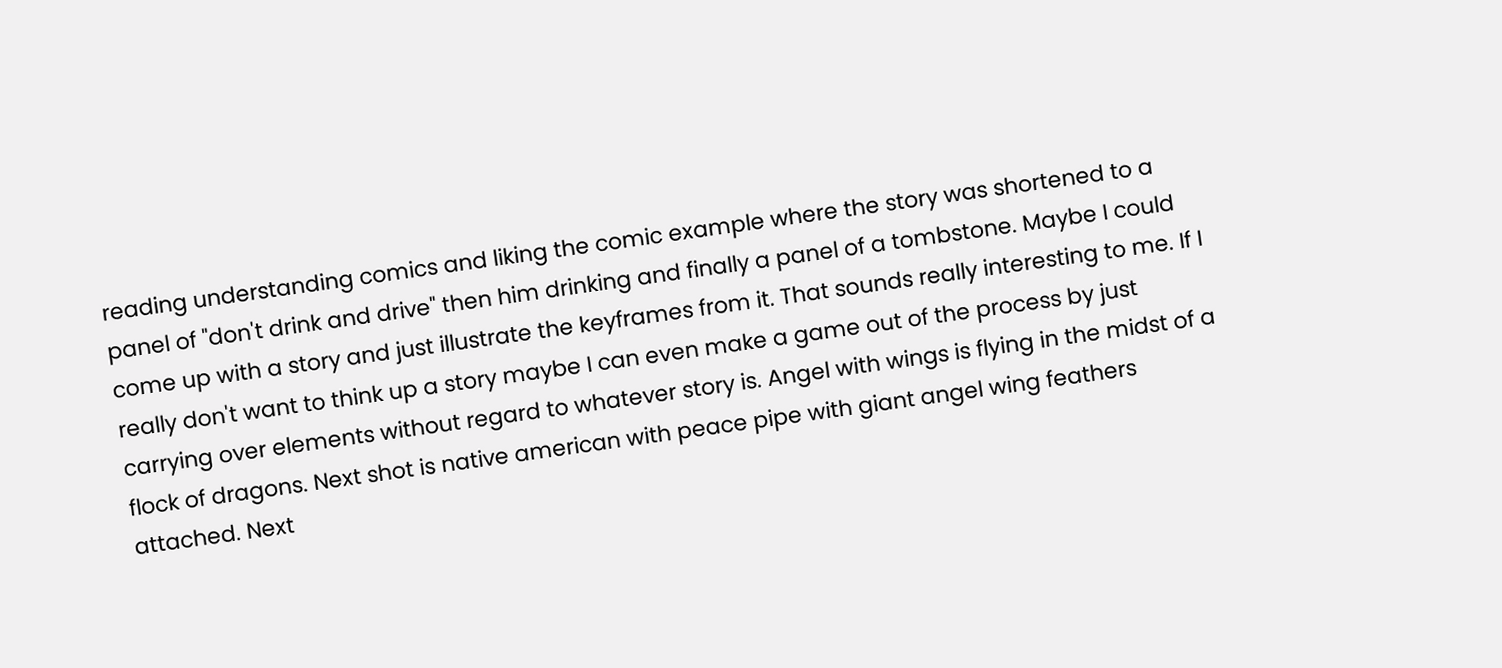reading understanding comics and liking the comic example where the story was shortened to a panel of "don't drink and drive" then him drinking and finally a panel of a tombstone. Maybe I could come up with a story and just illustrate the keyframes from it. That sounds really interesting to me. If I really don't want to think up a story maybe I can even make a game out of the process by just carrying over elements without regard to whatever story is. Angel with wings is flying in the midst of a flock of dragons. Next shot is native american with peace pipe with giant angel wing feathers attached. Next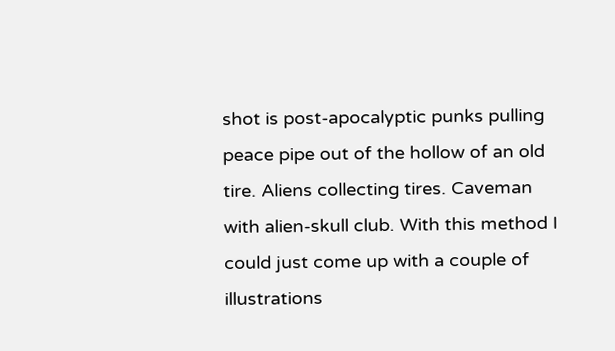shot is post-apocalyptic punks pulling peace pipe out of the hollow of an old tire. Aliens collecting tires. Caveman with alien-skull club. With this method I could just come up with a couple of illustrations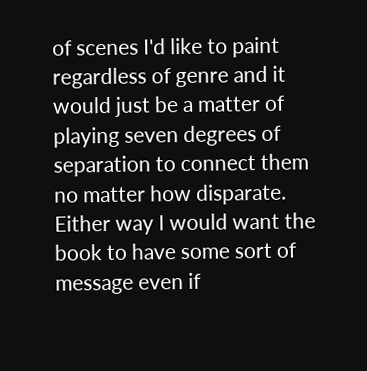of scenes I'd like to paint regardless of genre and it would just be a matter of playing seven degrees of separation to connect them no matter how disparate. Either way I would want the book to have some sort of message even if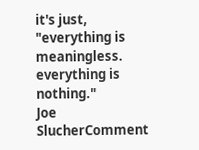it's just, "everything is meaningless. everything is nothing."
Joe SlucherComment